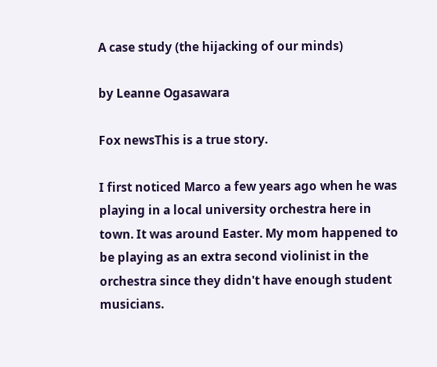A case study (the hijacking of our minds)

by Leanne Ogasawara

Fox newsThis is a true story.

I first noticed Marco a few years ago when he was playing in a local university orchestra here in town. It was around Easter. My mom happened to be playing as an extra second violinist in the orchestra since they didn't have enough student musicians.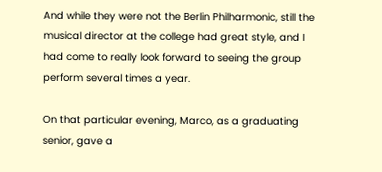And while they were not the Berlin Philharmonic, still the musical director at the college had great style, and I had come to really look forward to seeing the group perform several times a year.

On that particular evening, Marco, as a graduating senior, gave a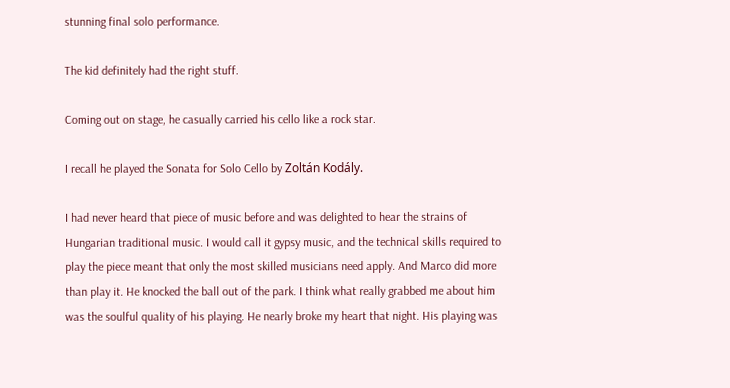stunning final solo performance.

The kid definitely had the right stuff.

Coming out on stage, he casually carried his cello like a rock star.

I recall he played the Sonata for Solo Cello by Zoltán Kodály.

I had never heard that piece of music before and was delighted to hear the strains of Hungarian traditional music. I would call it gypsy music, and the technical skills required to play the piece meant that only the most skilled musicians need apply. And Marco did more than play it. He knocked the ball out of the park. I think what really grabbed me about him was the soulful quality of his playing. He nearly broke my heart that night. His playing was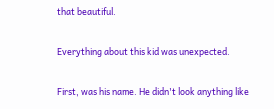that beautiful.

Everything about this kid was unexpected.

First, was his name. He didn't look anything like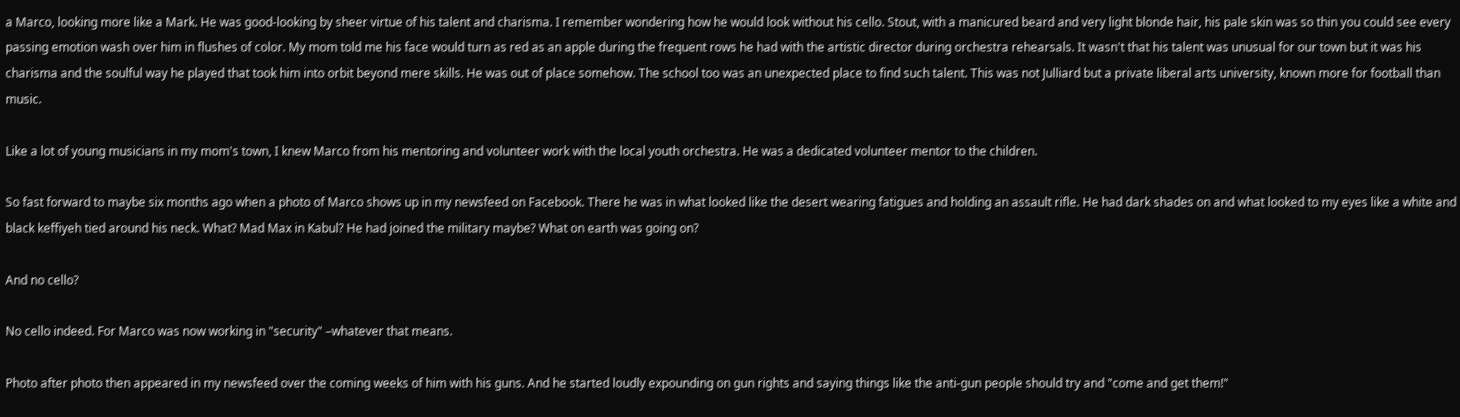a Marco, looking more like a Mark. He was good-looking by sheer virtue of his talent and charisma. I remember wondering how he would look without his cello. Stout, with a manicured beard and very light blonde hair, his pale skin was so thin you could see every passing emotion wash over him in flushes of color. My mom told me his face would turn as red as an apple during the frequent rows he had with the artistic director during orchestra rehearsals. It wasn't that his talent was unusual for our town but it was his charisma and the soulful way he played that took him into orbit beyond mere skills. He was out of place somehow. The school too was an unexpected place to find such talent. This was not Julliard but a private liberal arts university, known more for football than music.

Like a lot of young musicians in my mom's town, I knew Marco from his mentoring and volunteer work with the local youth orchestra. He was a dedicated volunteer mentor to the children.

So fast forward to maybe six months ago when a photo of Marco shows up in my newsfeed on Facebook. There he was in what looked like the desert wearing fatigues and holding an assault rifle. He had dark shades on and what looked to my eyes like a white and black keffiyeh tied around his neck. What? Mad Max in Kabul? He had joined the military maybe? What on earth was going on?

And no cello?

No cello indeed. For Marco was now working in "security" –whatever that means.

Photo after photo then appeared in my newsfeed over the coming weeks of him with his guns. And he started loudly expounding on gun rights and saying things like the anti-gun people should try and "come and get them!"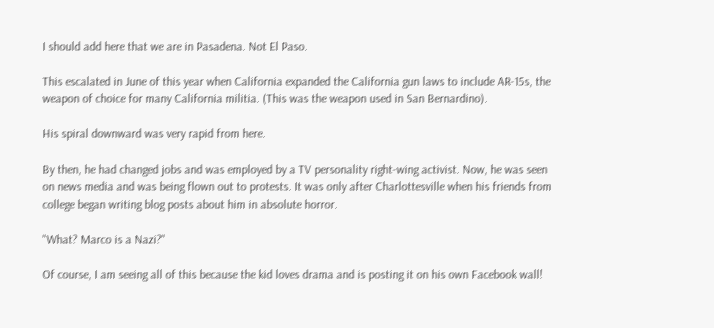I should add here that we are in Pasadena. Not El Paso.

This escalated in June of this year when California expanded the California gun laws to include AR-15s, the weapon of choice for many California militia. (This was the weapon used in San Bernardino).

His spiral downward was very rapid from here.

By then, he had changed jobs and was employed by a TV personality right-wing activist. Now, he was seen on news media and was being flown out to protests. It was only after Charlottesville when his friends from college began writing blog posts about him in absolute horror.

"What? Marco is a Nazi?"

Of course, I am seeing all of this because the kid loves drama and is posting it on his own Facebook wall!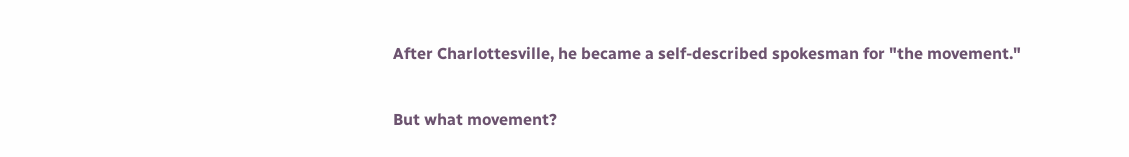After Charlottesville, he became a self-described spokesman for "the movement."

But what movement?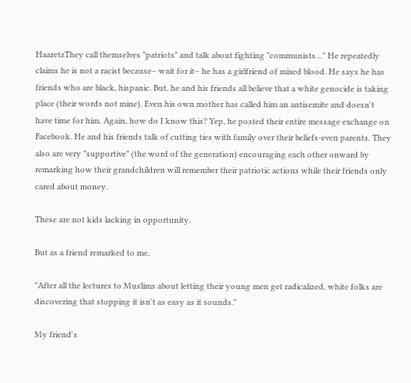HaaretzThey call themselves "patriots" and talk about fighting "communists…" He repeatedly claims he is not a racist because– wait for it– he has a girlfriend of mixed blood. He says he has friends who are black, hispanic. But, he and his friends all believe that a white genocide is taking place (their words not mine). Even his own mother has called him an antisemite and doesn't have time for him. Again, how do I know this? Yep, he posted their entire message exchange on Facebook. He and his friends talk of cutting ties with family over their beliefs-even parents. They also are very "supportive" (the word of the generation) encouraging each other onward by remarking how their grandchildren will remember their patriotic actions while their friends only cared about money.

These are not kids lacking in opportunity.

But as a friend remarked to me,

"After all the lectures to Muslims about letting their young men get radicalized, white folks are discovering that stopping it isn't as easy as it sounds."

My friend's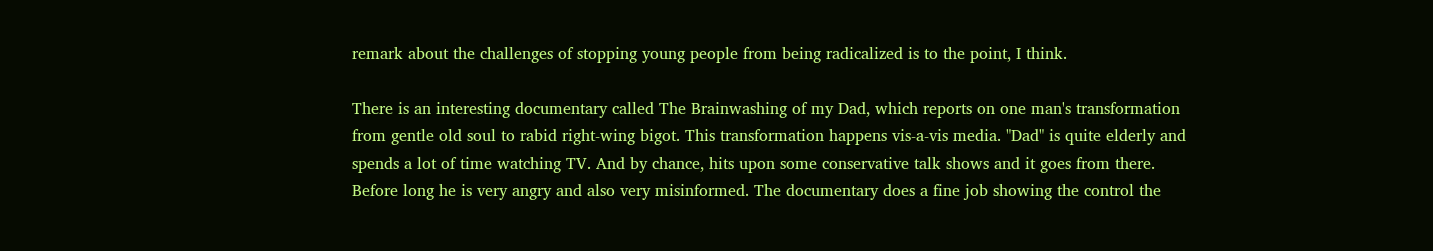remark about the challenges of stopping young people from being radicalized is to the point, I think.

There is an interesting documentary called The Brainwashing of my Dad, which reports on one man's transformation from gentle old soul to rabid right-wing bigot. This transformation happens vis-a-vis media. "Dad" is quite elderly and spends a lot of time watching TV. And by chance, hits upon some conservative talk shows and it goes from there. Before long he is very angry and also very misinformed. The documentary does a fine job showing the control the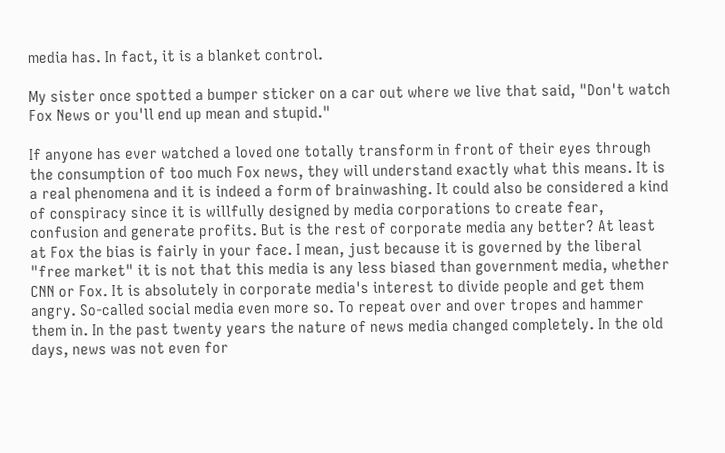media has. In fact, it is a blanket control.

My sister once spotted a bumper sticker on a car out where we live that said, "Don't watch Fox News or you'll end up mean and stupid."

If anyone has ever watched a loved one totally transform in front of their eyes through the consumption of too much Fox news, they will understand exactly what this means. It is a real phenomena and it is indeed a form of brainwashing. It could also be considered a kind of conspiracy since it is willfully designed by media corporations to create fear, confusion and generate profits. But is the rest of corporate media any better? At least at Fox the bias is fairly in your face. I mean, just because it is governed by the liberal "free market" it is not that this media is any less biased than government media, whether CNN or Fox. It is absolutely in corporate media's interest to divide people and get them angry. So-called social media even more so. To repeat over and over tropes and hammer them in. In the past twenty years the nature of news media changed completely. In the old days, news was not even for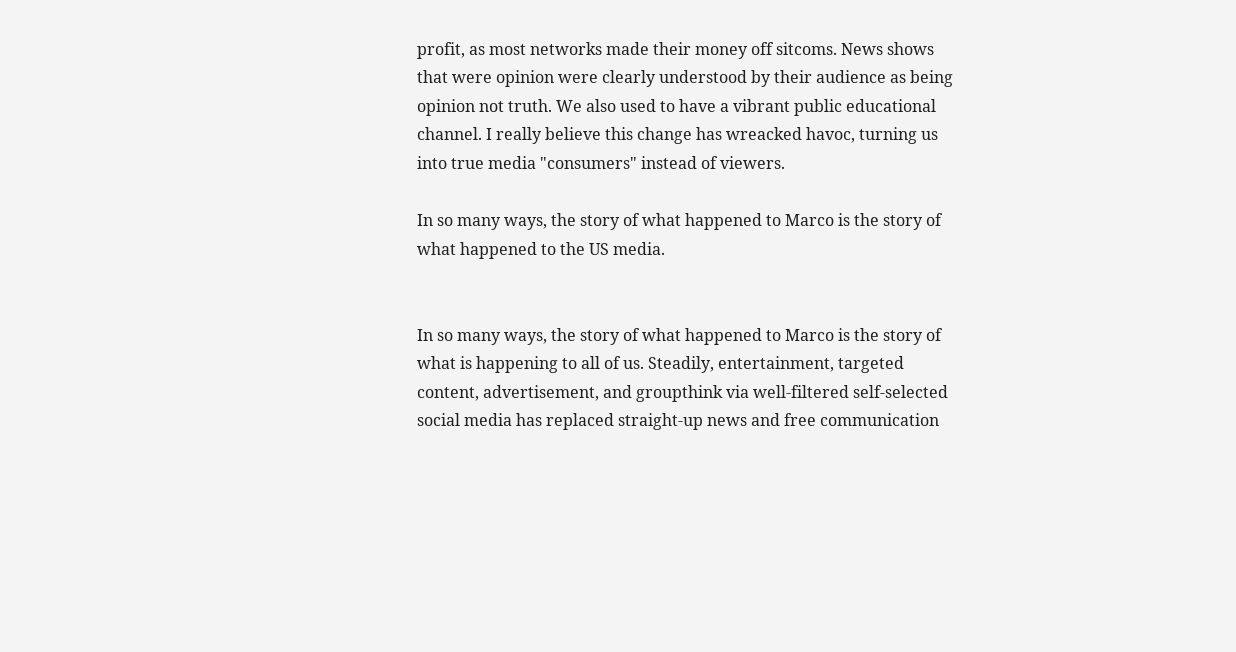profit, as most networks made their money off sitcoms. News shows that were opinion were clearly understood by their audience as being opinion not truth. We also used to have a vibrant public educational channel. I really believe this change has wreacked havoc, turning us into true media "consumers" instead of viewers.

In so many ways, the story of what happened to Marco is the story of what happened to the US media.


In so many ways, the story of what happened to Marco is the story of what is happening to all of us. Steadily, entertainment, targeted content, advertisement, and groupthink via well-filtered self-selected social media has replaced straight-up news and free communication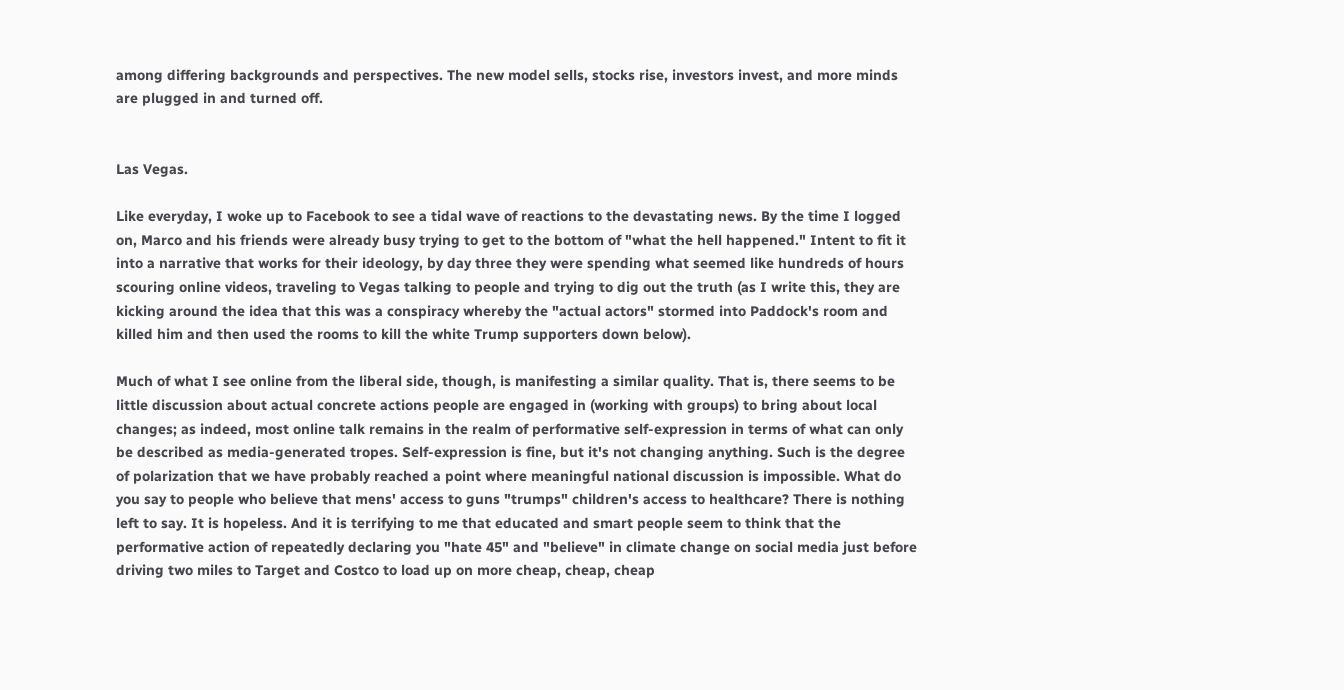among differing backgrounds and perspectives. The new model sells, stocks rise, investors invest, and more minds are plugged in and turned off.


Las Vegas.

Like everyday, I woke up to Facebook to see a tidal wave of reactions to the devastating news. By the time I logged on, Marco and his friends were already busy trying to get to the bottom of "what the hell happened." Intent to fit it into a narrative that works for their ideology, by day three they were spending what seemed like hundreds of hours scouring online videos, traveling to Vegas talking to people and trying to dig out the truth (as I write this, they are kicking around the idea that this was a conspiracy whereby the "actual actors" stormed into Paddock's room and killed him and then used the rooms to kill the white Trump supporters down below).

Much of what I see online from the liberal side, though, is manifesting a similar quality. That is, there seems to be little discussion about actual concrete actions people are engaged in (working with groups) to bring about local changes; as indeed, most online talk remains in the realm of performative self-expression in terms of what can only be described as media-generated tropes. Self-expression is fine, but it's not changing anything. Such is the degree of polarization that we have probably reached a point where meaningful national discussion is impossible. What do you say to people who believe that mens' access to guns "trumps" children's access to healthcare? There is nothing left to say. It is hopeless. And it is terrifying to me that educated and smart people seem to think that the performative action of repeatedly declaring you "hate 45" and "believe" in climate change on social media just before driving two miles to Target and Costco to load up on more cheap, cheap, cheap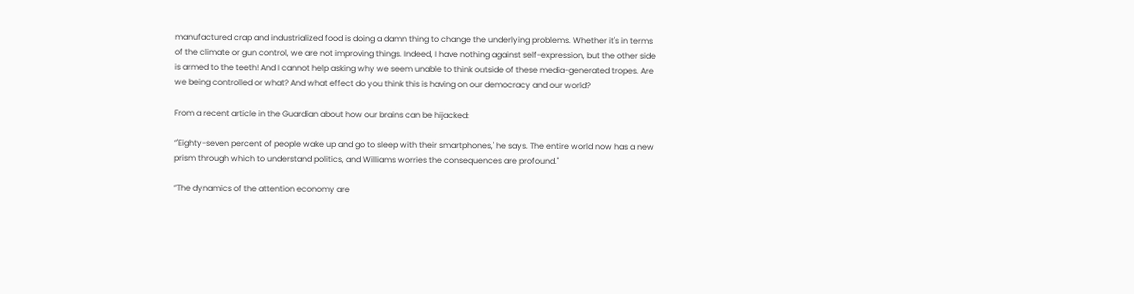manufactured crap and industrialized food is doing a damn thing to change the underlying problems. Whether it's in terms of the climate or gun control, we are not improving things. Indeed, I have nothing against self-expression, but the other side is armed to the teeth! And I cannot help asking why we seem unable to think outside of these media-generated tropes. Are we being controlled or what? And what effect do you think this is having on our democracy and our world?

From a recent article in the Guardian about how our brains can be hijacked:

“'Eighty-seven percent of people wake up and go to sleep with their smartphones,' he says. The entire world now has a new prism through which to understand politics, and Williams worries the consequences are profound."

“The dynamics of the attention economy are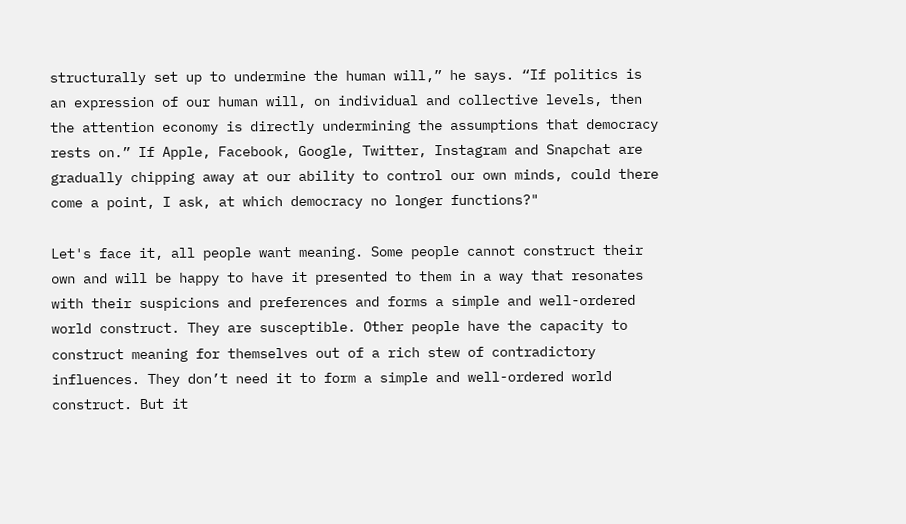structurally set up to undermine the human will,” he says. “If politics is an expression of our human will, on individual and collective levels, then the attention economy is directly undermining the assumptions that democracy rests on.” If Apple, Facebook, Google, Twitter, Instagram and Snapchat are gradually chipping away at our ability to control our own minds, could there come a point, I ask, at which democracy no longer functions?"

Let's face it, all people want meaning. Some people cannot construct their own and will be happy to have it presented to them in a way that resonates with their suspicions and preferences and forms a simple and well-ordered world construct. They are susceptible. Other people have the capacity to construct meaning for themselves out of a rich stew of contradictory influences. They don’t need it to form a simple and well-ordered world construct. But it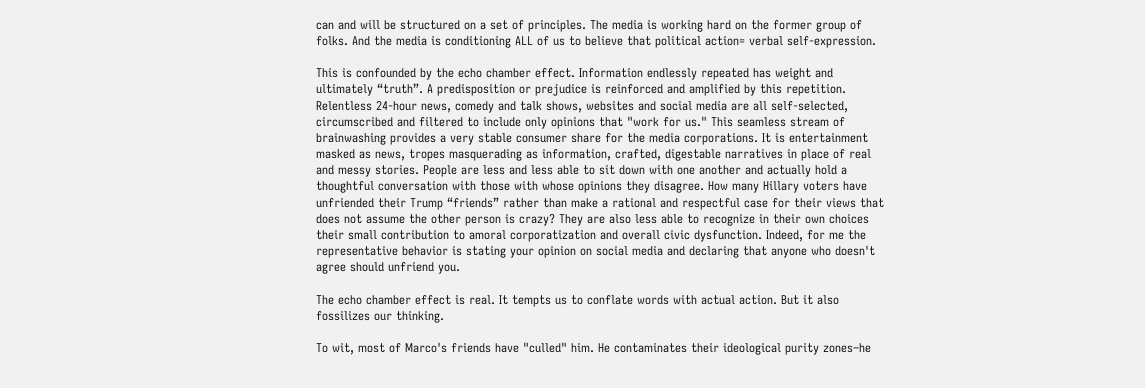can and will be structured on a set of principles. The media is working hard on the former group of folks. And the media is conditioning ALL of us to believe that political action= verbal self-expression.

This is confounded by the echo chamber effect. Information endlessly repeated has weight and ultimately “truth”. A predisposition or prejudice is reinforced and amplified by this repetition. Relentless 24-hour news, comedy and talk shows, websites and social media are all self-selected, circumscribed and filtered to include only opinions that "work for us." This seamless stream of brainwashing provides a very stable consumer share for the media corporations. It is entertainment masked as news, tropes masquerading as information, crafted, digestable narratives in place of real and messy stories. People are less and less able to sit down with one another and actually hold a thoughtful conversation with those with whose opinions they disagree. How many Hillary voters have unfriended their Trump “friends” rather than make a rational and respectful case for their views that does not assume the other person is crazy? They are also less able to recognize in their own choices their small contribution to amoral corporatization and overall civic dysfunction. Indeed, for me the representative behavior is stating your opinion on social media and declaring that anyone who doesn't agree should unfriend you.

The echo chamber effect is real. It tempts us to conflate words with actual action. But it also fossilizes our thinking.

To wit, most of Marco's friends have "culled" him. He contaminates their ideological purity zones–he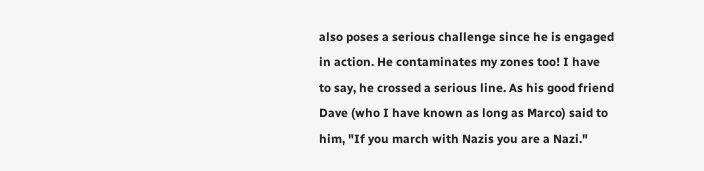also poses a serious challenge since he is engaged in action. He contaminates my zones too! I have to say, he crossed a serious line. As his good friend Dave (who I have known as long as Marco) said to him, "If you march with Nazis you are a Nazi."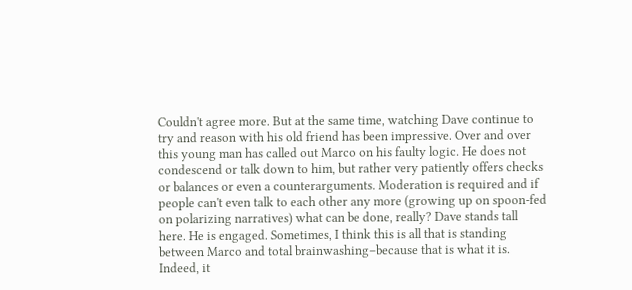Couldn't agree more. But at the same time, watching Dave continue to try and reason with his old friend has been impressive. Over and over this young man has called out Marco on his faulty logic. He does not condescend or talk down to him, but rather very patiently offers checks or balances or even a counterarguments. Moderation is required and if people can't even talk to each other any more (growing up on spoon-fed on polarizing narratives) what can be done, really? Dave stands tall here. He is engaged. Sometimes, I think this is all that is standing between Marco and total brainwashing–because that is what it is. Indeed, it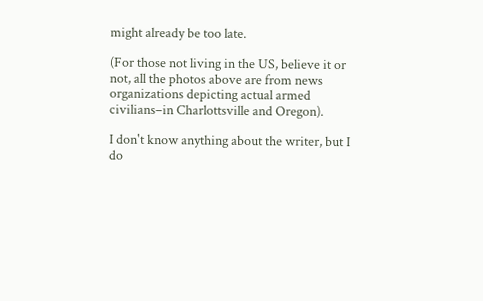might already be too late.

(For those not living in the US, believe it or not, all the photos above are from news organizations depicting actual armed civilians–in Charlottsville and Oregon).

I don't know anything about the writer, but I do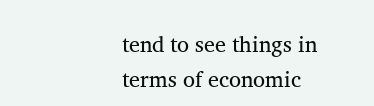tend to see things in terms of economic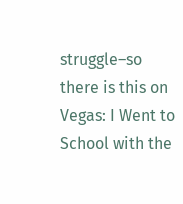struggle–so there is this on Vegas: I Went to School with the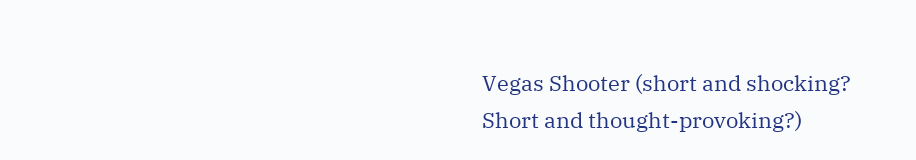Vegas Shooter (short and shocking? Short and thought-provoking?)